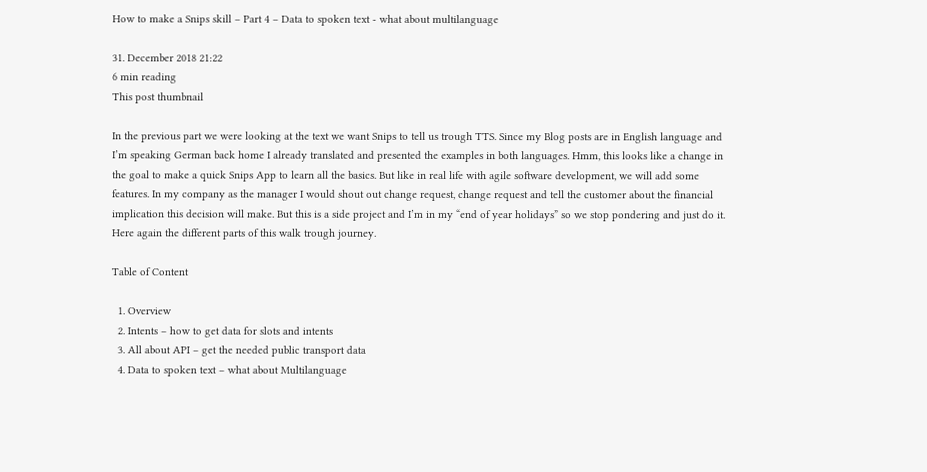How to make a Snips skill – Part 4 – Data to spoken text - what about multilanguage

31. December 2018 21:22
6 min reading
This post thumbnail

In the previous part we were looking at the text we want Snips to tell us trough TTS. Since my Blog posts are in English language and I’m speaking German back home I already translated and presented the examples in both languages. Hmm, this looks like a change in the goal to make a quick Snips App to learn all the basics. But like in real life with agile software development, we will add some features. In my company as the manager I would shout out change request, change request and tell the customer about the financial implication this decision will make. But this is a side project and I’m in my “end of year holidays” so we stop pondering and just do it. Here again the different parts of this walk trough journey.

Table of Content

  1. Overview
  2. Intents – how to get data for slots and intents
  3. All about API – get the needed public transport data
  4. Data to spoken text – what about Multilanguage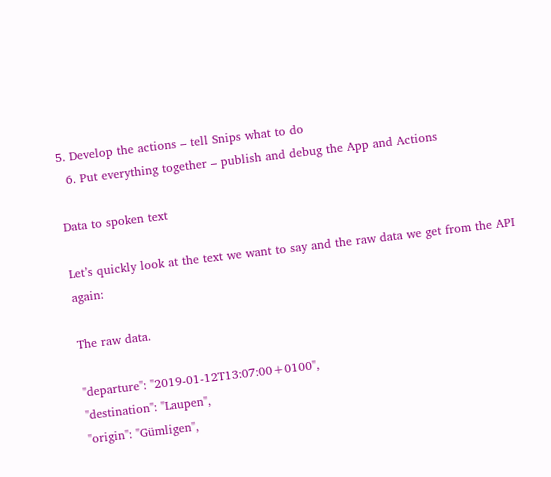5. Develop the actions – tell Snips what to do
  6. Put everything together – publish and debug the App and Actions

Data to spoken text

Let’s quickly look at the text we want to say and the raw data we get from the API again:

The raw data.

"departure": "2019-01-12T13:07:00+0100",
"destination": "Laupen",
"origin": "Gümligen",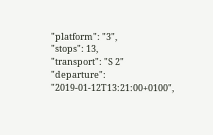"platform": "3",
"stops": 13,
"transport": "S 2"
"departure": "2019-01-12T13:21:00+0100",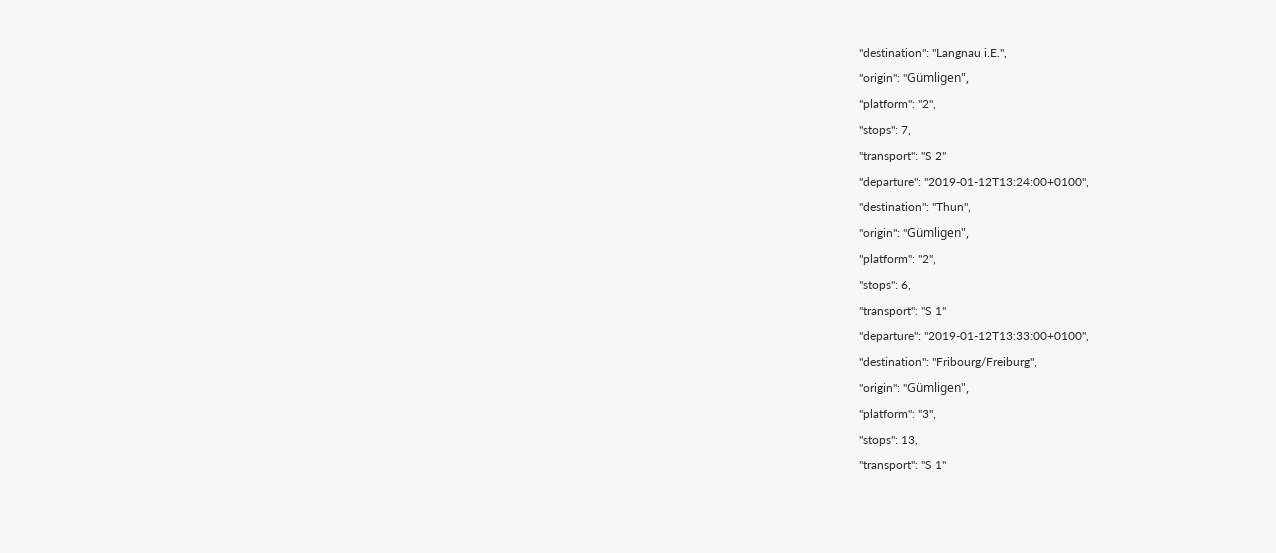"destination": "Langnau i.E.",
"origin": "Gümligen",
"platform": "2",
"stops": 7,
"transport": "S 2"
"departure": "2019-01-12T13:24:00+0100",
"destination": "Thun",
"origin": "Gümligen",
"platform": "2",
"stops": 6,
"transport": "S 1"
"departure": "2019-01-12T13:33:00+0100",
"destination": "Fribourg/Freiburg",
"origin": "Gümligen",
"platform": "3",
"stops": 13,
"transport": "S 1"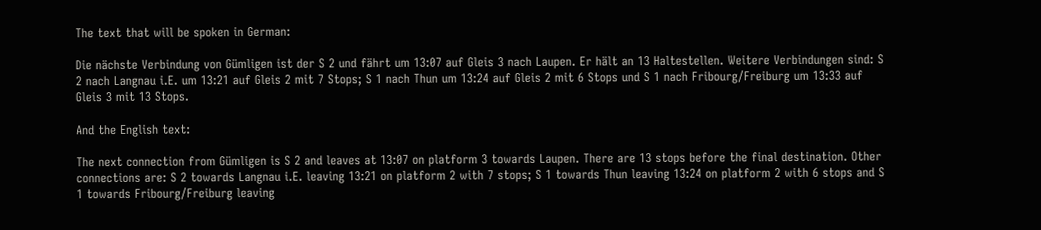The text that will be spoken in German:

Die nächste Verbindung von Gümligen ist der S 2 und fährt um 13:07 auf Gleis 3 nach Laupen. Er hält an 13 Haltestellen. Weitere Verbindungen sind: S 2 nach Langnau i.E. um 13:21 auf Gleis 2 mit 7 Stops; S 1 nach Thun um 13:24 auf Gleis 2 mit 6 Stops und S 1 nach Fribourg/Freiburg um 13:33 auf Gleis 3 mit 13 Stops.

And the English text:

The next connection from Gümligen is S 2 and leaves at 13:07 on platform 3 towards Laupen. There are 13 stops before the final destination. Other connections are: S 2 towards Langnau i.E. leaving 13:21 on platform 2 with 7 stops; S 1 towards Thun leaving 13:24 on platform 2 with 6 stops and S 1 towards Fribourg/Freiburg leaving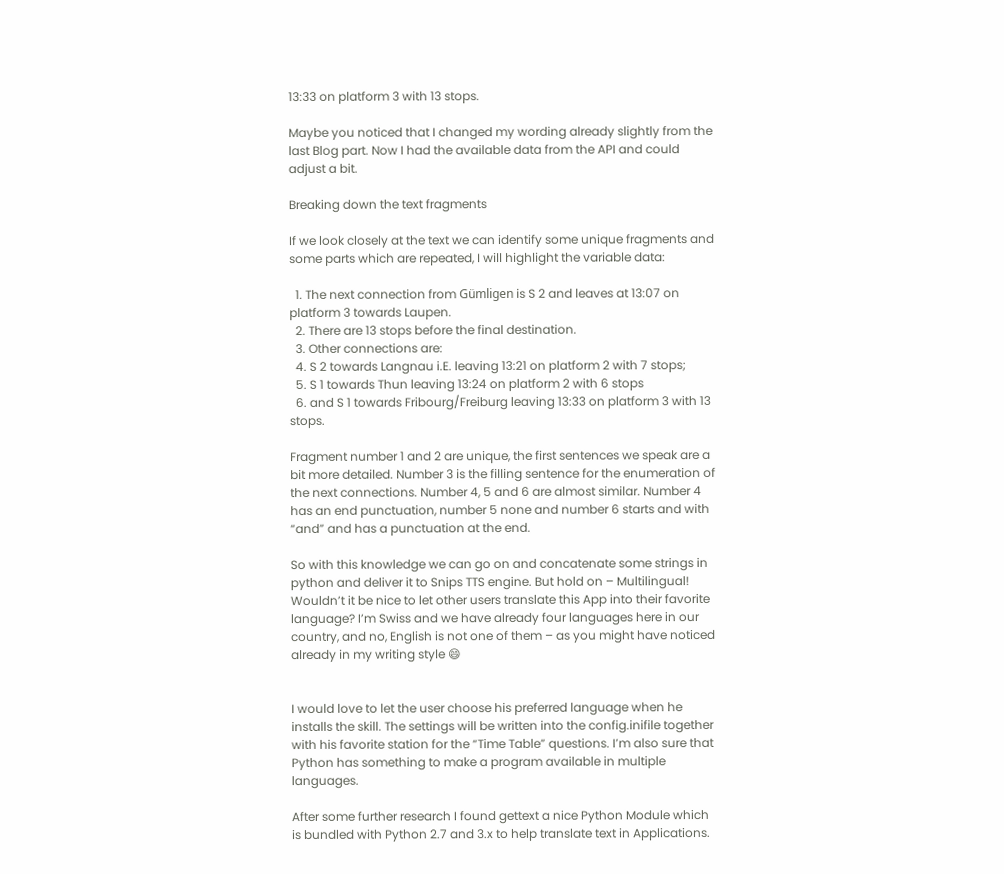13:33 on platform 3 with 13 stops.

Maybe you noticed that I changed my wording already slightly from the last Blog part. Now I had the available data from the API and could adjust a bit.

Breaking down the text fragments

If we look closely at the text we can identify some unique fragments and some parts which are repeated, I will highlight the variable data:

  1. The next connection from Gümligen is S 2 and leaves at 13:07 on platform 3 towards Laupen.
  2. There are 13 stops before the final destination.
  3. Other connections are:
  4. S 2 towards Langnau i.E. leaving 13:21 on platform 2 with 7 stops;
  5. S 1 towards Thun leaving 13:24 on platform 2 with 6 stops
  6. and S 1 towards Fribourg/Freiburg leaving 13:33 on platform 3 with 13 stops.

Fragment number 1 and 2 are unique, the first sentences we speak are a bit more detailed. Number 3 is the filling sentence for the enumeration of the next connections. Number 4, 5 and 6 are almost similar. Number 4 has an end punctuation, number 5 none and number 6 starts and with “and” and has a punctuation at the end.

So with this knowledge we can go on and concatenate some strings in python and deliver it to Snips TTS engine. But hold on – Multilingual! Wouldn’t it be nice to let other users translate this App into their favorite language? I’m Swiss and we have already four languages here in our country, and no, English is not one of them – as you might have noticed already in my writing style 😄


I would love to let the user choose his preferred language when he installs the skill. The settings will be written into the config.inifile together with his favorite station for the “Time Table” questions. I’m also sure that Python has something to make a program available in multiple languages.

After some further research I found gettext a nice Python Module which is bundled with Python 2.7 and 3.x to help translate text in Applications.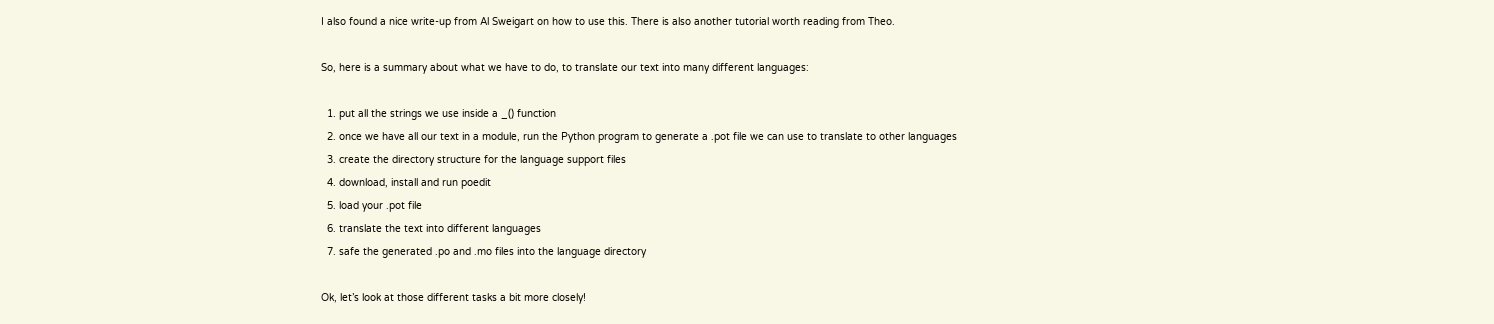I also found a nice write-up from Al Sweigart on how to use this. There is also another tutorial worth reading from Theo.

So, here is a summary about what we have to do, to translate our text into many different languages:

  1. put all the strings we use inside a _() function
  2. once we have all our text in a module, run the Python program to generate a .pot file we can use to translate to other languages
  3. create the directory structure for the language support files
  4. download, install and run poedit
  5. load your .pot file
  6. translate the text into different languages
  7. safe the generated .po and .mo files into the language directory

Ok, let’s look at those different tasks a bit more closely!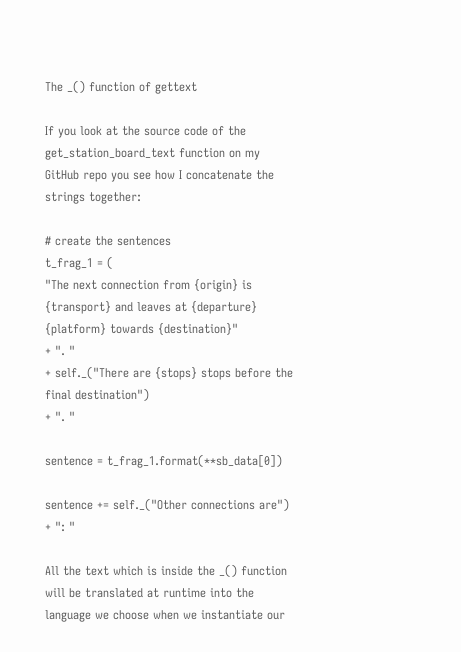The _() function of gettext

If you look at the source code of the get_station_board_text function on my GitHub repo you see how I concatenate the strings together:

# create the sentences
t_frag_1 = (
"The next connection from {origin} is {transport} and leaves at {departure} {platform} towards {destination}"
+ ". "
+ self._("There are {stops} stops before the final destination")
+ ". "

sentence = t_frag_1.format(**sb_data[0])

sentence += self._("Other connections are") + ": "

All the text which is inside the _() function will be translated at runtime into the language we choose when we instantiate our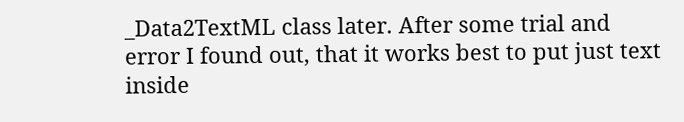_Data2TextML class later. After some trial and error I found out, that it works best to put just text inside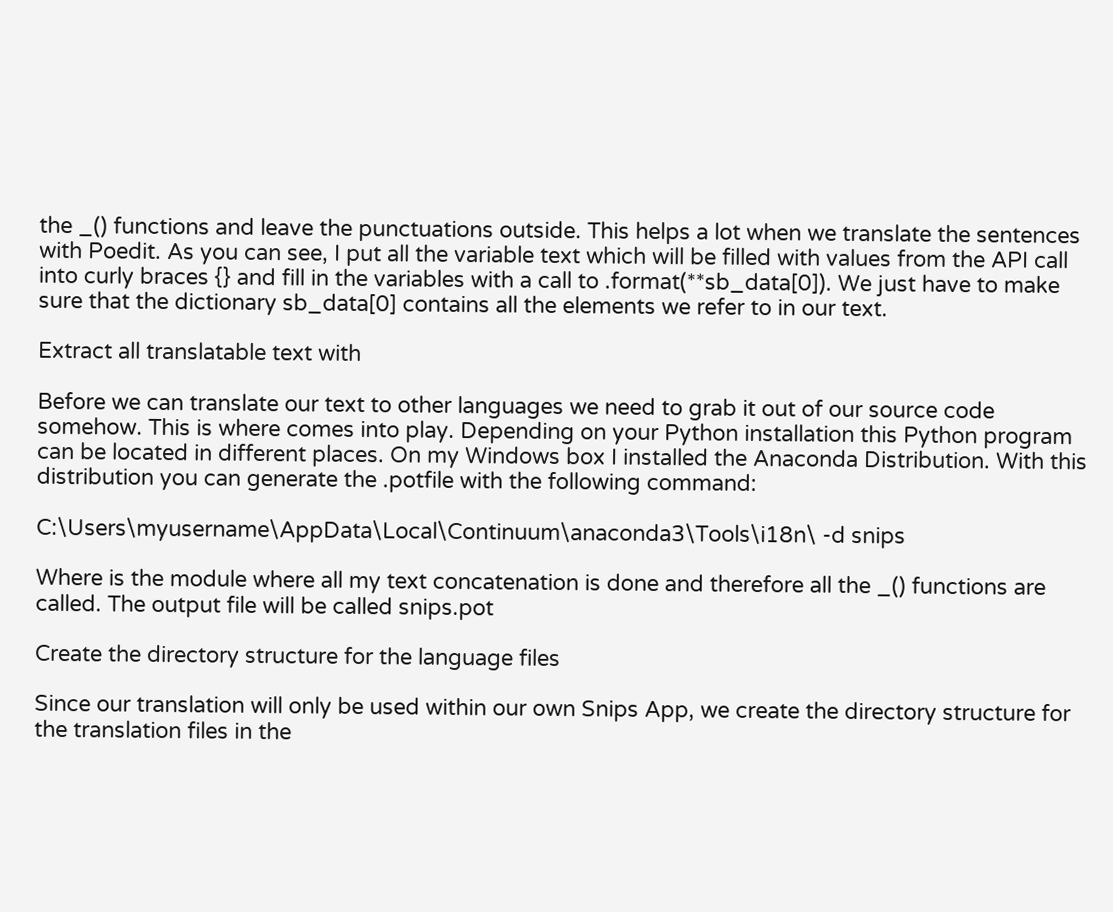the _() functions and leave the punctuations outside. This helps a lot when we translate the sentences with Poedit. As you can see, I put all the variable text which will be filled with values from the API call into curly braces {} and fill in the variables with a call to .format(**sb_data[0]). We just have to make sure that the dictionary sb_data[0] contains all the elements we refer to in our text.

Extract all translatable text with

Before we can translate our text to other languages we need to grab it out of our source code somehow. This is where comes into play. Depending on your Python installation this Python program can be located in different places. On my Windows box I installed the Anaconda Distribution. With this distribution you can generate the .potfile with the following command:

C:\Users\myusername\AppData\Local\Continuum\anaconda3\Tools\i18n\ -d snips

Where is the module where all my text concatenation is done and therefore all the _() functions are called. The output file will be called snips.pot

Create the directory structure for the language files

Since our translation will only be used within our own Snips App, we create the directory structure for the translation files in the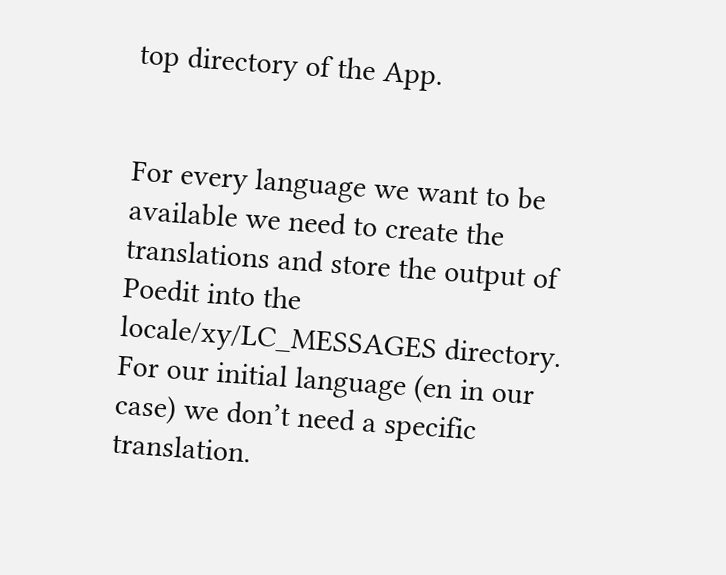top directory of the App.


For every language we want to be available we need to create the translations and store the output of Poedit into the locale/xy/LC_MESSAGES directory. For our initial language (en in our case) we don’t need a specific translation.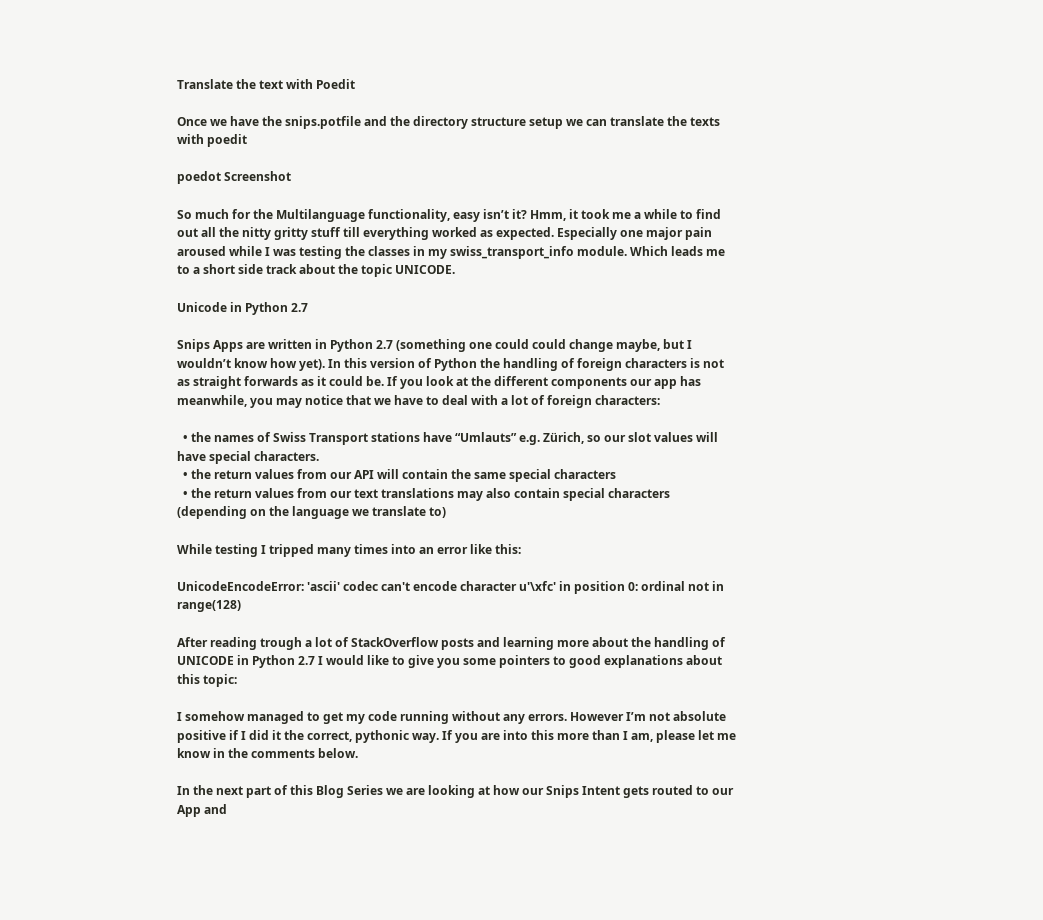Translate the text with Poedit

Once we have the snips.potfile and the directory structure setup we can translate the texts with poedit

poedot Screenshot

So much for the Multilanguage functionality, easy isn’t it? Hmm, it took me a while to find out all the nitty gritty stuff till everything worked as expected. Especially one major pain aroused while I was testing the classes in my swiss_transport_info module. Which leads me to a short side track about the topic UNICODE.

Unicode in Python 2.7

Snips Apps are written in Python 2.7 (something one could could change maybe, but I wouldn’t know how yet). In this version of Python the handling of foreign characters is not as straight forwards as it could be. If you look at the different components our app has meanwhile, you may notice that we have to deal with a lot of foreign characters:

  • the names of Swiss Transport stations have “Umlauts” e.g. Zürich, so our slot values will have special characters.
  • the return values from our API will contain the same special characters
  • the return values from our text translations may also contain special characters (depending on the language we translate to)

While testing I tripped many times into an error like this:

UnicodeEncodeError: 'ascii' codec can't encode character u'\xfc' in position 0: ordinal not in range(128)

After reading trough a lot of StackOverflow posts and learning more about the handling of UNICODE in Python 2.7 I would like to give you some pointers to good explanations about this topic:

I somehow managed to get my code running without any errors. However I’m not absolute positive if I did it the correct, pythonic way. If you are into this more than I am, please let me know in the comments below.

In the next part of this Blog Series we are looking at how our Snips Intent gets routed to our App and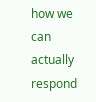how we can actually respond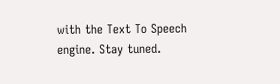with the Text To Speech engine. Stay tuned.